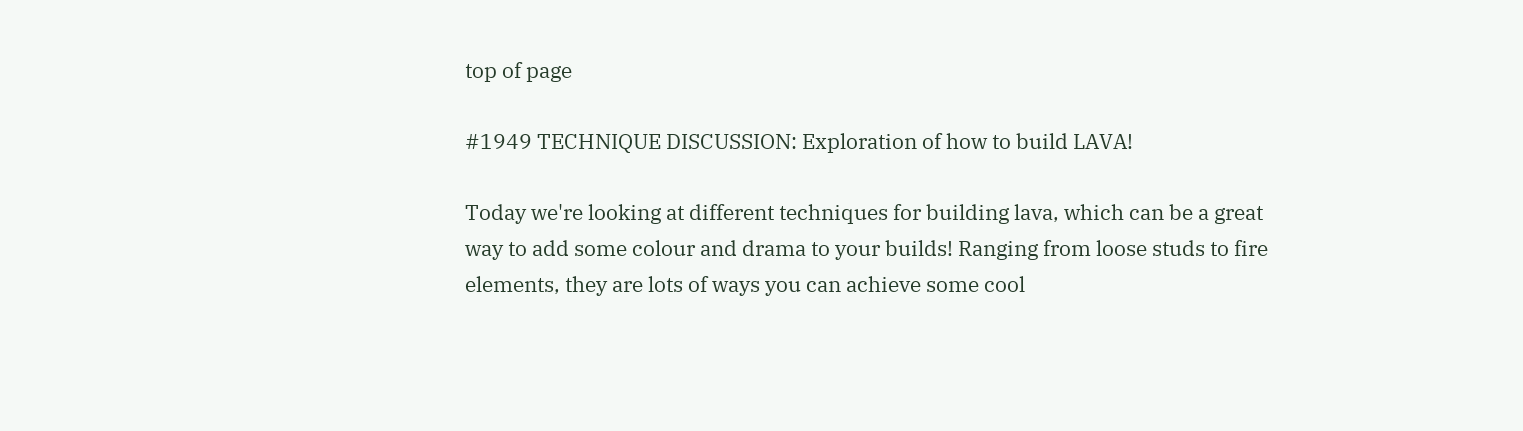top of page

#1949 TECHNIQUE DISCUSSION: Exploration of how to build LAVA!

Today we're looking at different techniques for building lava, which can be a great way to add some colour and drama to your builds! Ranging from loose studs to fire elements, they are lots of ways you can achieve some cool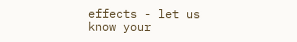effects - let us know your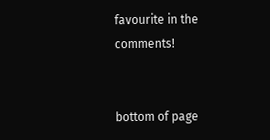favourite in the comments!


bottom of page